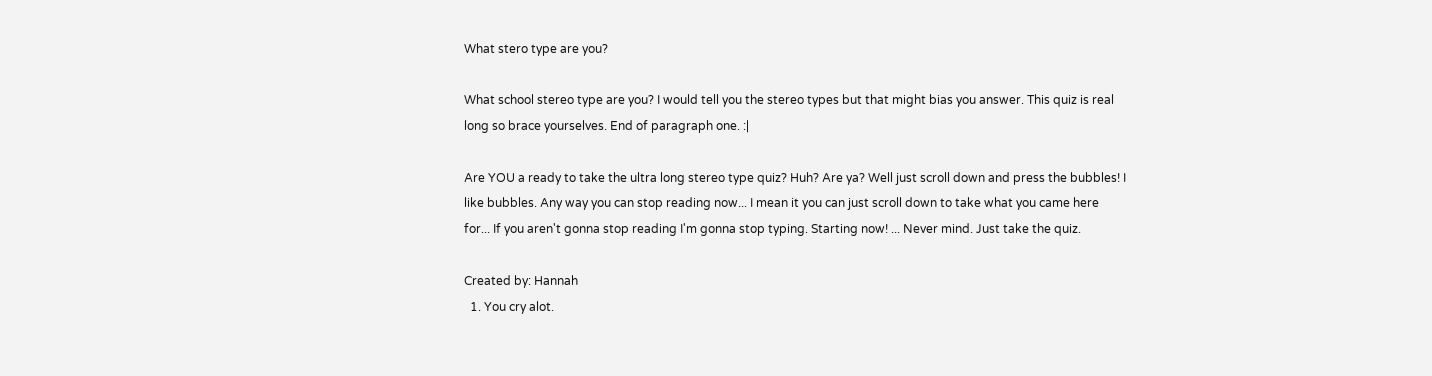What stero type are you?

What school stereo type are you? I would tell you the stereo types but that might bias you answer. This quiz is real long so brace yourselves. End of paragraph one. :|

Are YOU a ready to take the ultra long stereo type quiz? Huh? Are ya? Well just scroll down and press the bubbles! I like bubbles. Any way you can stop reading now... I mean it you can just scroll down to take what you came here for... If you aren't gonna stop reading I'm gonna stop typing. Starting now! ... Never mind. Just take the quiz.

Created by: Hannah
  1. You cry alot.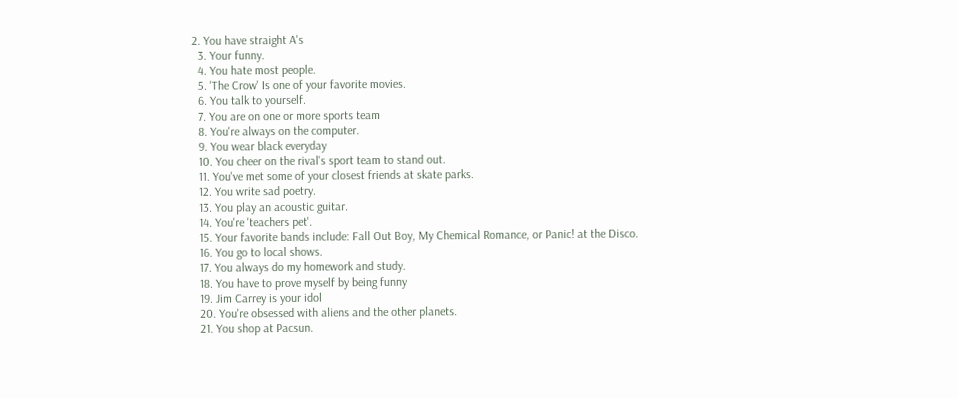2. You have straight A's
  3. Your funny.
  4. You hate most people.
  5. 'The Crow' Is one of your favorite movies.
  6. You talk to yourself.
  7. You are on one or more sports team
  8. You're always on the computer.
  9. You wear black everyday
  10. You cheer on the rival's sport team to stand out.
  11. You've met some of your closest friends at skate parks.
  12. You write sad poetry.
  13. You play an acoustic guitar.
  14. You're 'teachers pet'.
  15. Your favorite bands include: Fall Out Boy, My Chemical Romance, or Panic! at the Disco.
  16. You go to local shows.
  17. You always do my homework and study.
  18. You have to prove myself by being funny
  19. Jim Carrey is your idol
  20. You're obsessed with aliens and the other planets.
  21. You shop at Pacsun.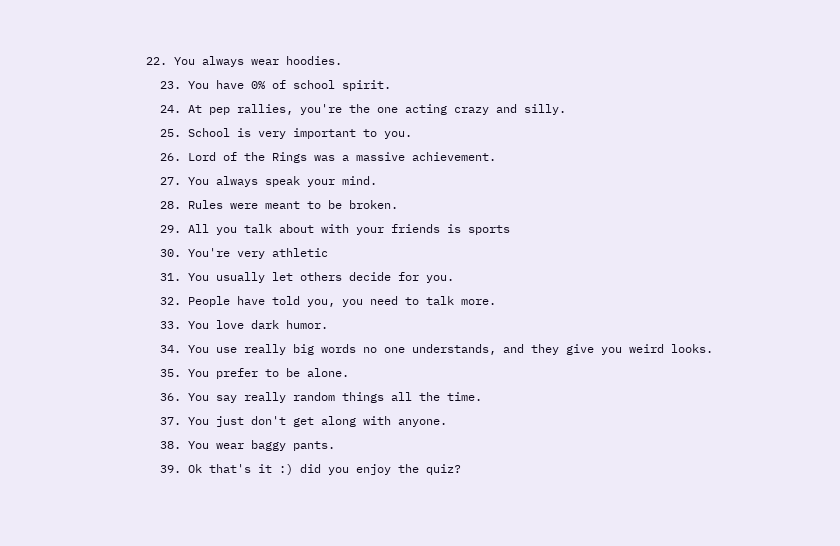22. You always wear hoodies.
  23. You have 0% of school spirit.
  24. At pep rallies, you're the one acting crazy and silly.
  25. School is very important to you.
  26. Lord of the Rings was a massive achievement.
  27. You always speak your mind.
  28. Rules were meant to be broken.
  29. All you talk about with your friends is sports
  30. You're very athletic
  31. You usually let others decide for you.
  32. People have told you, you need to talk more.
  33. You love dark humor.
  34. You use really big words no one understands, and they give you weird looks.
  35. You prefer to be alone.
  36. You say really random things all the time.
  37. You just don't get along with anyone.
  38. You wear baggy pants.
  39. Ok that's it :) did you enjoy the quiz?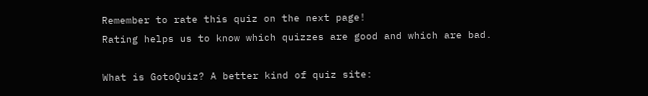Remember to rate this quiz on the next page!
Rating helps us to know which quizzes are good and which are bad.

What is GotoQuiz? A better kind of quiz site: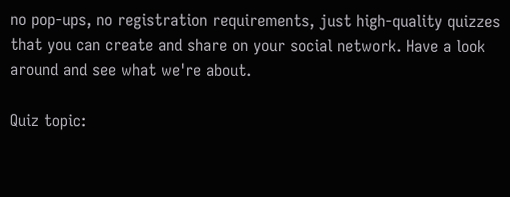no pop-ups, no registration requirements, just high-quality quizzes that you can create and share on your social network. Have a look around and see what we're about.

Quiz topic: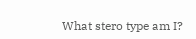What stero type am I?